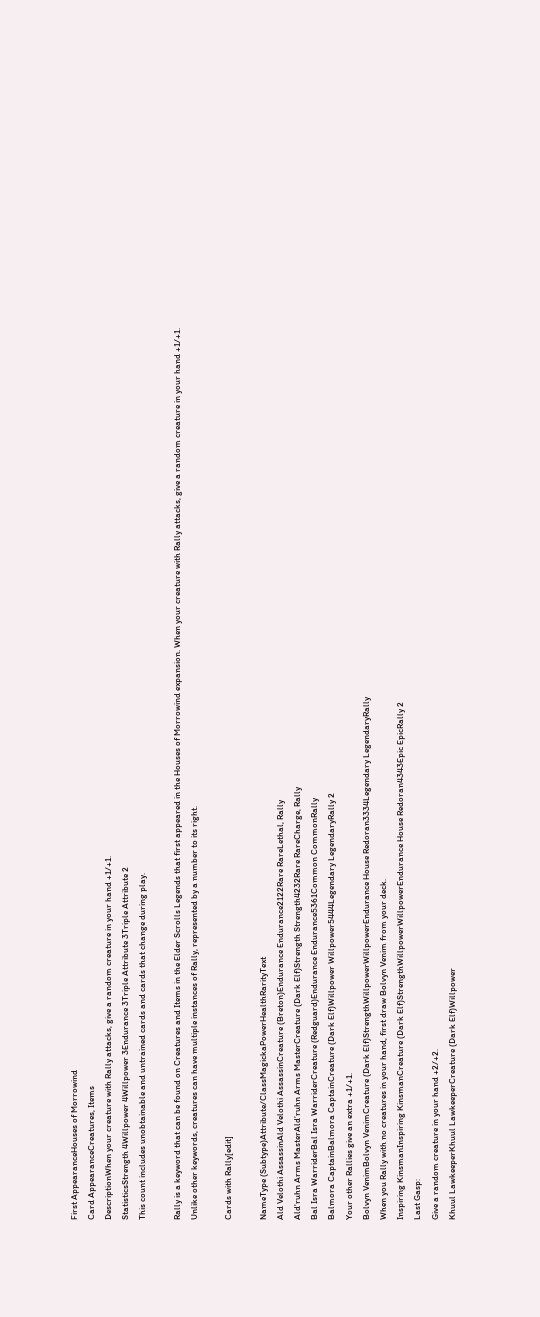First AppearanceHouses of Morrowind
Card AppearanceCreatures, Items
DescriptionWhen your creature with Rally attacks, give a random creature in your hand +1/+1.
StatisticsStrength 4Willpower 4Willpower 3Endurance 3Triple Attribute 3Triple Attribute 2
This count includes unobtainable and untrained cards and cards that change during play.

Rally is a keyword that can be found on Creatures and Items in the Elder Scrolls Legends that first appeared in the Houses of Morrowind expansion. When your creature with Rally attacks, give a random creature in your hand +1/+1. Unlike other keywords, creatures can have multiple instances of Rally, represented by a number to its right.

Cards with Rally[edit]

NameType (Subtype)Attribute/ClassMagickaPowerHealthRarityText
Ald Velothi AssassinAld Velothi AssassinCreature (Breton)Endurance Endurance2122Rare RareLethal, Rally
Ald'ruhn Arms MasterAld’ruhn Arms MasterCreature (Dark Elf)Strength Strength4232Rare RareCharge, Rally
Bal Isra WarriderBal Isra WarriderCreature (Redguard)Endurance Endurance5361Common CommonRally
Balmora CaptainBalmora CaptainCreature (Dark Elf)Willpower Willpower5444Legendary LegendaryRally 2
Your other Rallies give an extra +1/+1.
Bolvyn VenimBolvyn VenimCreature (Dark Elf)StrengthWillpowerWillpowerEndurance House Redoran3334Legendary LegendaryRally
When you Rally with no creatures in your hand, first draw Bolvyn Venim from your deck.
Inspiring KinsmanInspiring KinsmanCreature (Dark Elf)StrengthWillpowerWillpowerEndurance House Redoran4343Epic EpicRally 2
Last Gasp:
Give a random creature in your hand +2/+2.
Khuul LawkeeperKhuul LawkeeperCreature (Dark Elf)Willpower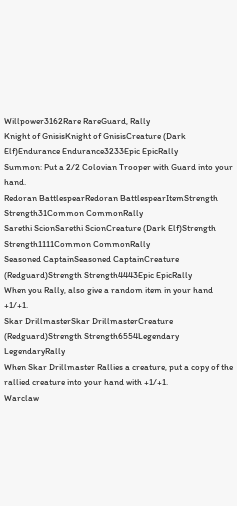Willpower3162Rare RareGuard, Rally
Knight of GnisisKnight of GnisisCreature (Dark Elf)Endurance Endurance3233Epic EpicRally
Summon: Put a 2/2 Colovian Trooper with Guard into your hand.
Redoran BattlespearRedoran BattlespearItemStrength Strength31Common CommonRally
Sarethi ScionSarethi ScionCreature (Dark Elf)Strength Strength1111Common CommonRally
Seasoned CaptainSeasoned CaptainCreature (Redguard)Strength Strength4443Epic EpicRally
When you Rally, also give a random item in your hand +1/+1.
Skar DrillmasterSkar DrillmasterCreature (Redguard)Strength Strength6554Legendary LegendaryRally
When Skar Drillmaster Rallies a creature, put a copy of the rallied creature into your hand with +1/+1.
Warclaw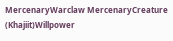MercenaryWarclaw MercenaryCreature (Khajiit)Willpower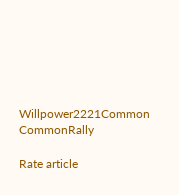Willpower2221Common CommonRally

Rate article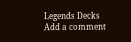Legends Decks
Add a comment